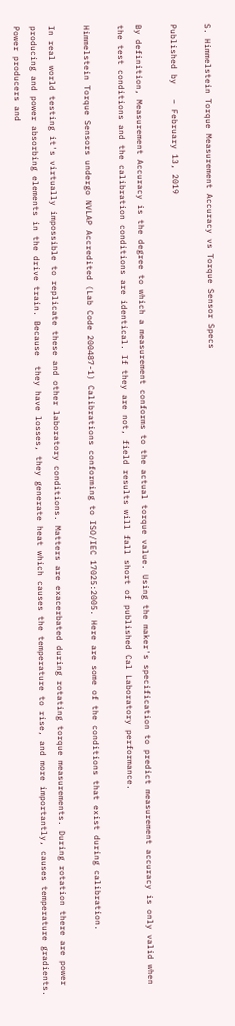S. Himmelstein Torque Measurement Accuracy vs Torque Sensor Specs

Published by   – February 13, 2019

By definition, Measurement Accuracy is the degree to which a measurement conforms to the actual torque value. Using the maker's specification to predict measurement accuracy is only valid when the test conditions and the calibration conditions are identical. If they are not, field results will fall short of published Cal Laboratory performance.

Himmelstein Torque Sensors undergo NVLAP Accredited (Lab Code 200487-1) Calibrations conforming to ISO/IEC 17025:2005. Here are some of the conditions that exist during calibration.

In real world testing it's virtually impossible to replicate these and other laboratory conditions. Matters are exacerbated during rotating torque measurements. During rotation there are power producing and power absorbing elements in the drive train. Because  they have losses, they generate heat which causes the temperature to rise, and more importantly, causes temperature gradients. Power producers and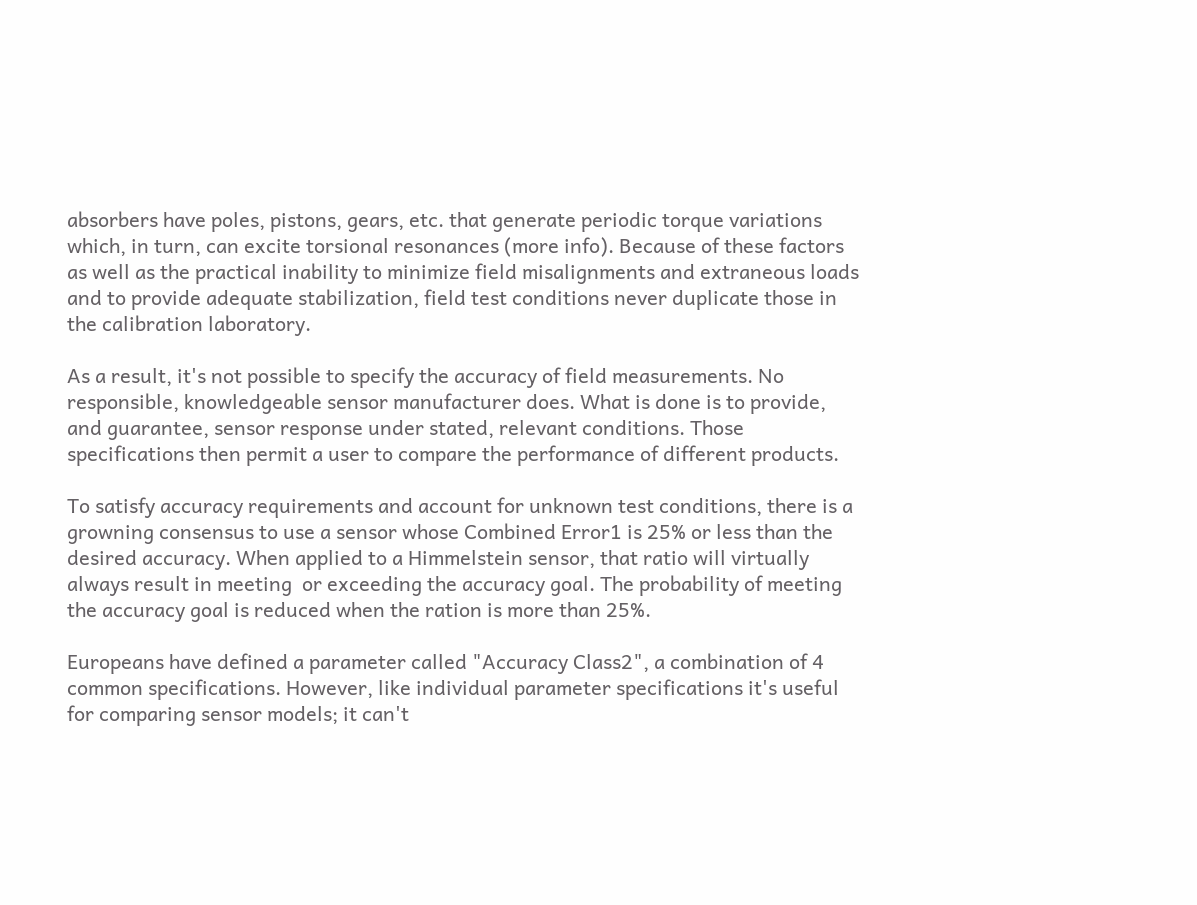absorbers have poles, pistons, gears, etc. that generate periodic torque variations which, in turn, can excite torsional resonances (more info). Because of these factors as well as the practical inability to minimize field misalignments and extraneous loads and to provide adequate stabilization, field test conditions never duplicate those in the calibration laboratory.

As a result, it's not possible to specify the accuracy of field measurements. No responsible, knowledgeable sensor manufacturer does. What is done is to provide, and guarantee, sensor response under stated, relevant conditions. Those specifications then permit a user to compare the performance of different products.

To satisfy accuracy requirements and account for unknown test conditions, there is a growning consensus to use a sensor whose Combined Error1 is 25% or less than the desired accuracy. When applied to a Himmelstein sensor, that ratio will virtually always result in meeting  or exceeding the accuracy goal. The probability of meeting the accuracy goal is reduced when the ration is more than 25%.

Europeans have defined a parameter called "Accuracy Class2", a combination of 4 common specifications. However, like individual parameter specifications it's useful for comparing sensor models; it can't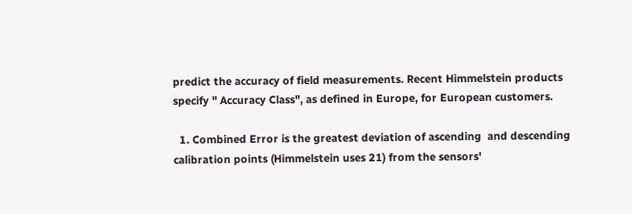predict the accuracy of field measurements. Recent Himmelstein products specify " Accuracy Class", as defined in Europe, for European customers.

  1. Combined Error is the greatest deviation of ascending  and descending calibration points (Himmelstein uses 21) from the sensors'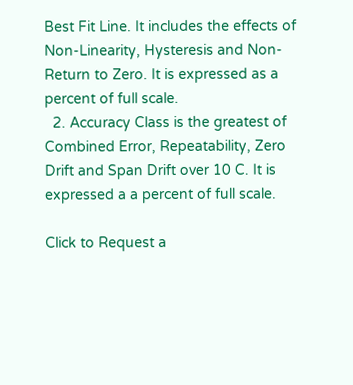Best Fit Line. It includes the effects of Non-Linearity, Hysteresis and Non-Return to Zero. It is expressed as a percent of full scale.
  2. Accuracy Class is the greatest of Combined Error, Repeatability, Zero Drift and Span Drift over 10 C. It is expressed a a percent of full scale.

Click to Request a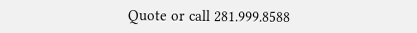Quote or call 281.999.8588